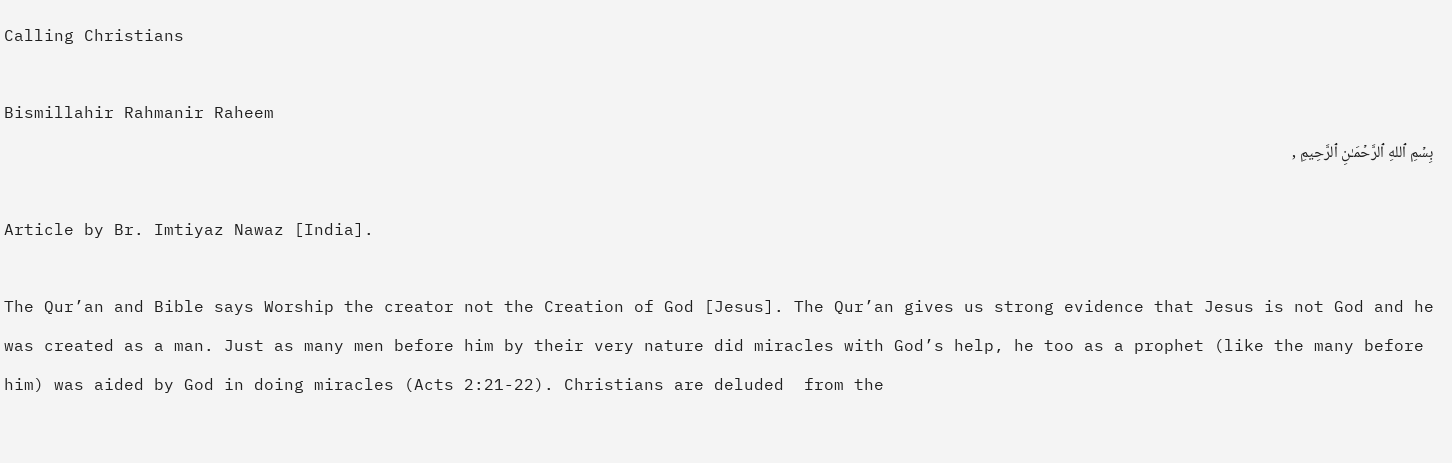Calling Christians

Bismillahir Rahmanir Raheem
بِسۡمِ ٱللهِ ٱلرَّحۡمَـٰنِ ٱلرَّحِيمِ ,

Article by Br. Imtiyaz Nawaz [India].

The Qur’an and Bible says Worship the creator not the Creation of God [Jesus]. The Qur’an gives us strong evidence that Jesus is not God and he was created as a man. Just as many men before him by their very nature did miracles with God’s help, he too as a prophet (like the many before him) was aided by God in doing miracles (Acts 2:21-22). Christians are deluded  from the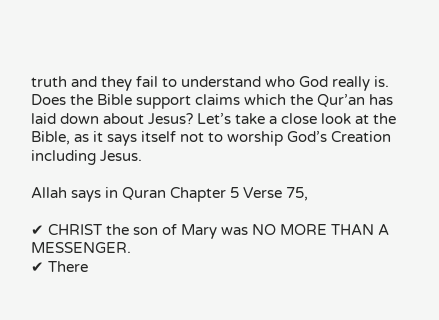truth and they fail to understand who God really is. Does the Bible support claims which the Qur’an has laid down about Jesus? Let’s take a close look at the Bible, as it says itself not to worship God’s Creation including Jesus.

Allah says in Quran Chapter 5 Verse 75,

✔ CHRIST the son of Mary was NO MORE THAN A MESSENGER.
✔ There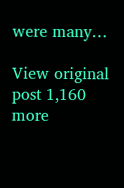were many…

View original post 1,160 more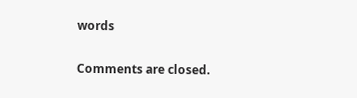words


Comments are closed.